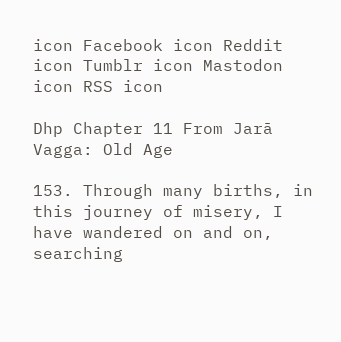icon Facebook icon Reddit icon Tumblr icon Mastodon icon RSS icon

Dhp Chapter 11 From Jarā Vagga: Old Age

153. Through many births, in this journey of misery, I have wandered on and on, searching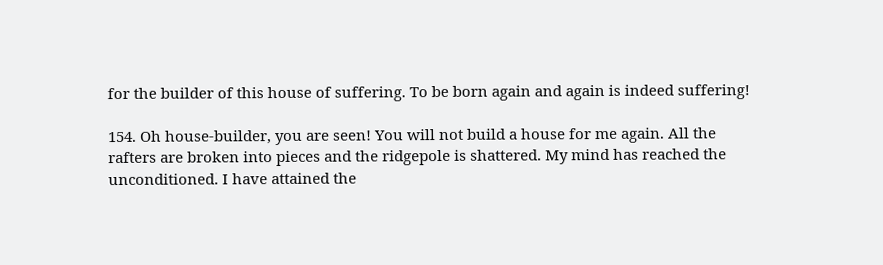for the builder of this house of suffering. To be born again and again is indeed suffering!

154. Oh house-builder, you are seen! You will not build a house for me again. All the rafters are broken into pieces and the ridgepole is shattered. My mind has reached the unconditioned. I have attained the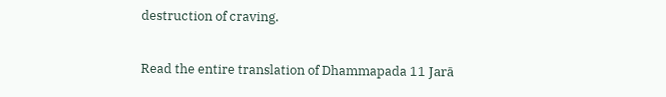destruction of craving.

Read the entire translation of Dhammapada 11 Jarā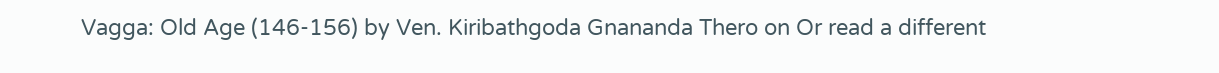Vagga: Old Age (146-156) by Ven. Kiribathgoda Gnananda Thero on Or read a different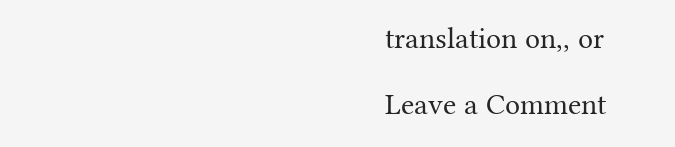translation on,, or

Leave a Comment